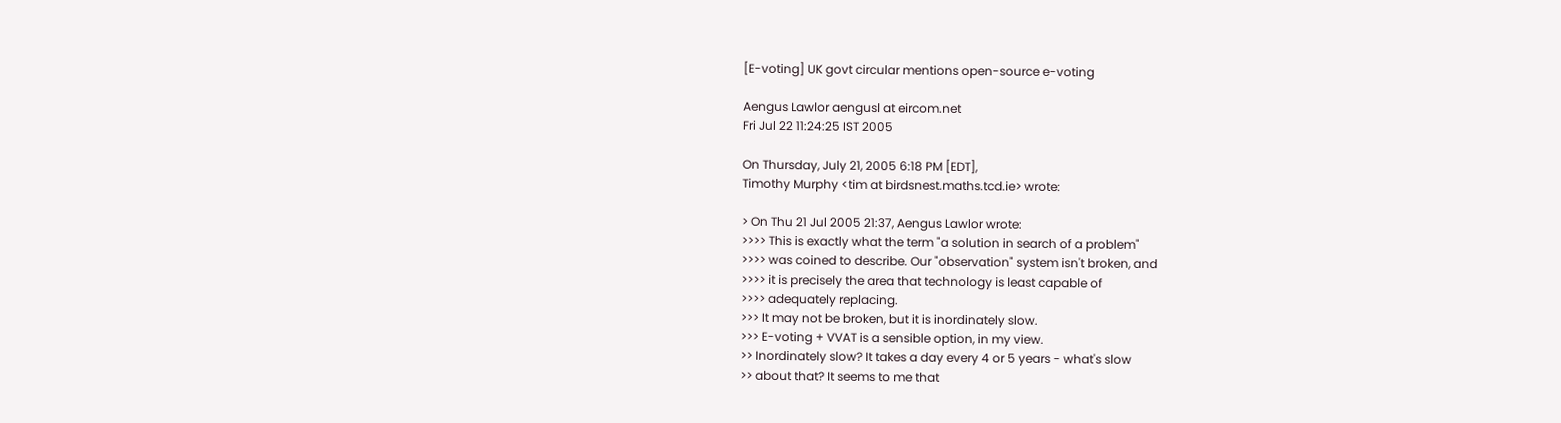[E-voting] UK govt circular mentions open-source e-voting

Aengus Lawlor aengusl at eircom.net
Fri Jul 22 11:24:25 IST 2005

On Thursday, July 21, 2005 6:18 PM [EDT],
Timothy Murphy <tim at birdsnest.maths.tcd.ie> wrote:

> On Thu 21 Jul 2005 21:37, Aengus Lawlor wrote:
>>>> This is exactly what the term "a solution in search of a problem"
>>>> was coined to describe. Our "observation" system isn't broken, and
>>>> it is precisely the area that technology is least capable of
>>>> adequately replacing.
>>> It may not be broken, but it is inordinately slow.
>>> E-voting + VVAT is a sensible option, in my view.
>> Inordinately slow? It takes a day every 4 or 5 years - what's slow
>> about that? It seems to me that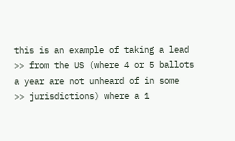this is an example of taking a lead
>> from the US (where 4 or 5 ballots a year are not unheard of in some
>> jurisdictions) where a 1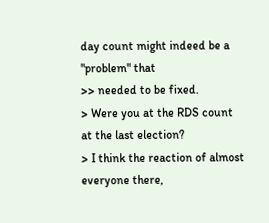day count might indeed be a "problem" that
>> needed to be fixed.
> Were you at the RDS count at the last election?
> I think the reaction of almost everyone there,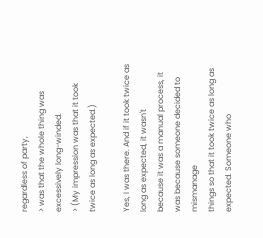regardless of party,
> was that the whole thing was excessively long-winded.
> (My impression was that it took twice as long as expected.)

Yes, I was there. And if it took twice as long as expected, it wasn't
because it was a manual process, it was because someone decided to mismanage
things so that it took twice as long as expected. Someone who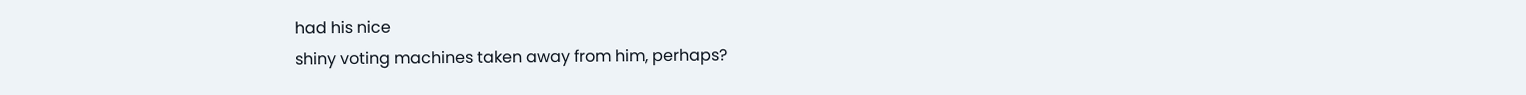had his nice
shiny voting machines taken away from him, perhaps?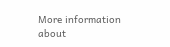More information about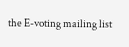the E-voting mailing list